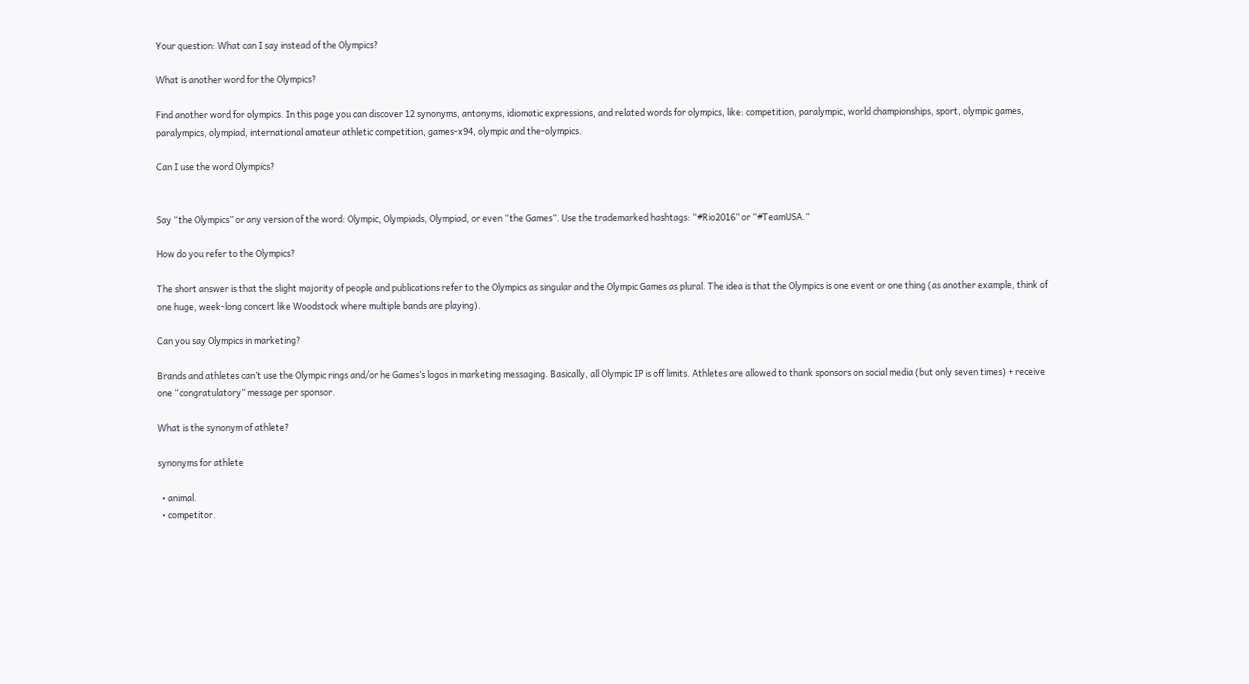Your question: What can I say instead of the Olympics?

What is another word for the Olympics?

Find another word for olympics. In this page you can discover 12 synonyms, antonyms, idiomatic expressions, and related words for olympics, like: competition, paralympic, world championships, sport, olympic games, paralympics, olympiad, international amateur athletic competition, games-x94, olympic and the-olympics.

Can I use the word Olympics?


Say “the Olympics” or any version of the word: Olympic, Olympiads, Olympiad, or even “the Games”. Use the trademarked hashtags: “#Rio2016” or “#TeamUSA.”

How do you refer to the Olympics?

The short answer is that the slight majority of people and publications refer to the Olympics as singular and the Olympic Games as plural. The idea is that the Olympics is one event or one thing (as another example, think of one huge, week-long concert like Woodstock where multiple bands are playing).

Can you say Olympics in marketing?

Brands and athletes can’t use the Olympic rings and/or he Games’s logos in marketing messaging. Basically, all Olympic IP is off limits. Athletes are allowed to thank sponsors on social media (but only seven times) + receive one “congratulatory” message per sponsor.

What is the synonym of athlete?

synonyms for athlete

  • animal.
  • competitor.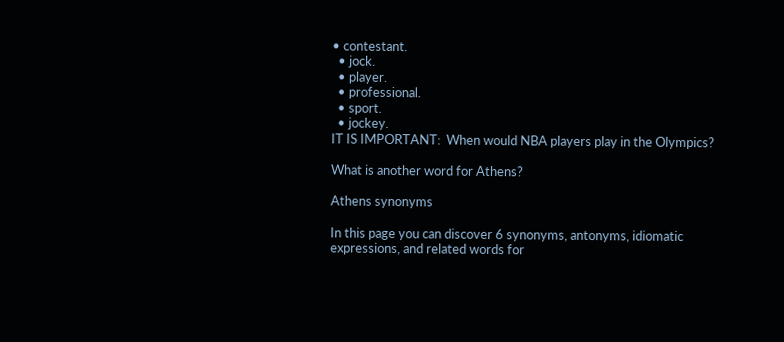• contestant.
  • jock.
  • player.
  • professional.
  • sport.
  • jockey.
IT IS IMPORTANT:  When would NBA players play in the Olympics?

What is another word for Athens?

Athens synonyms

In this page you can discover 6 synonyms, antonyms, idiomatic expressions, and related words for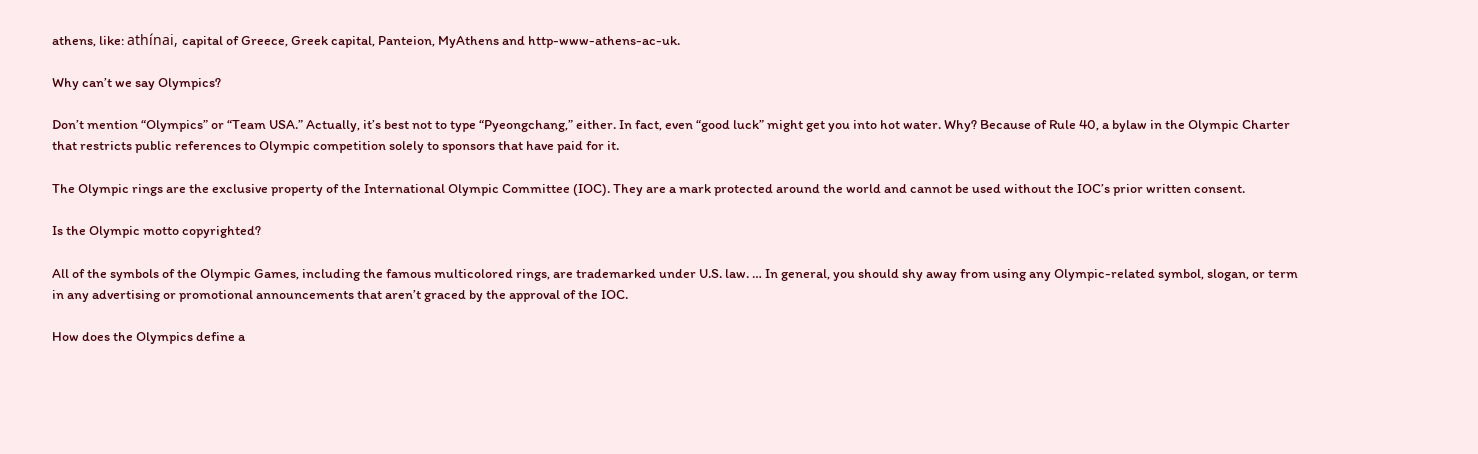athens, like: athínai, capital of Greece, Greek capital, Panteion, MyAthens and http-www-athens-ac-uk.

Why can’t we say Olympics?

Don’t mention “Olympics” or “Team USA.” Actually, it’s best not to type “Pyeongchang,” either. In fact, even “good luck” might get you into hot water. Why? Because of Rule 40, a bylaw in the Olympic Charter that restricts public references to Olympic competition solely to sponsors that have paid for it.

The Olympic rings are the exclusive property of the International Olympic Committee (IOC). They are a mark protected around the world and cannot be used without the IOC’s prior written consent.

Is the Olympic motto copyrighted?

All of the symbols of the Olympic Games, including the famous multicolored rings, are trademarked under U.S. law. … In general, you should shy away from using any Olympic-related symbol, slogan, or term in any advertising or promotional announcements that aren’t graced by the approval of the IOC.

How does the Olympics define a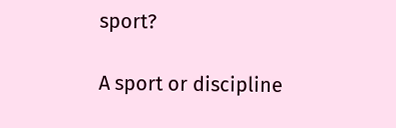sport?

A sport or discipline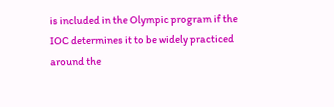is included in the Olympic program if the IOC determines it to be widely practiced around the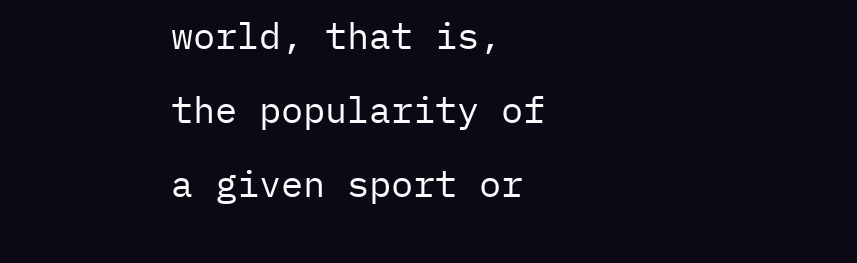world, that is, the popularity of a given sport or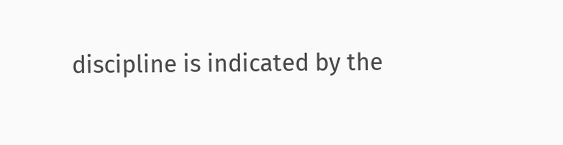discipline is indicated by the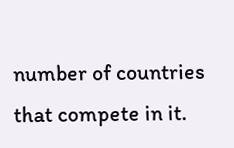number of countries that compete in it.